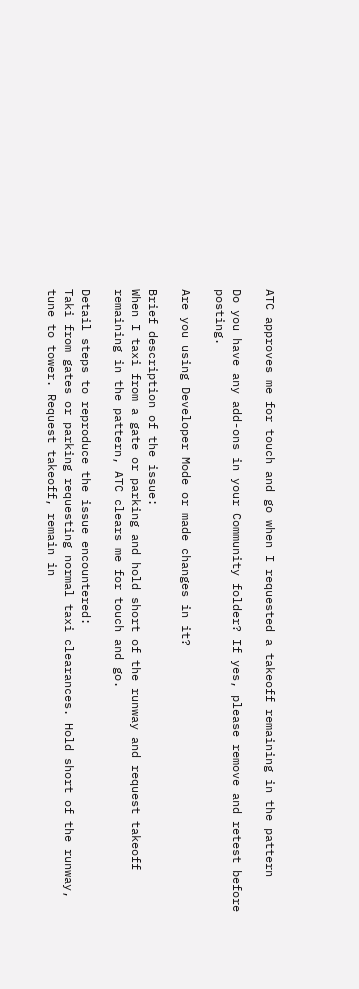ATC approves me for touch and go when I requested a takeoff remaining in the pattern

Do you have any add-ons in your Community folder? If yes, please remove and retest before posting.

Are you using Developer Mode or made changes in it?

Brief description of the issue:
When I taxi from a gate or parking and hold short of the runway and request takeoff remaining in the pattern, ATC clears me for touch and go.

Detail steps to reproduce the issue encountered:
Taki from gates or parking requesting normal taxi clearances. Hold short of the runway, tune to tower. Request takeoff, remain in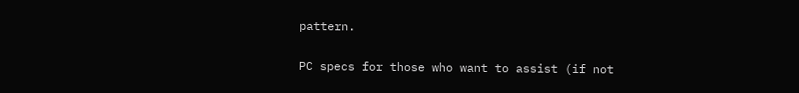pattern.

PC specs for those who want to assist (if not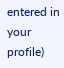entered in your profile)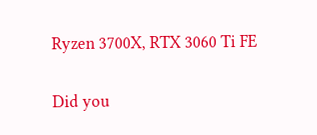Ryzen 3700X, RTX 3060 Ti FE

Did you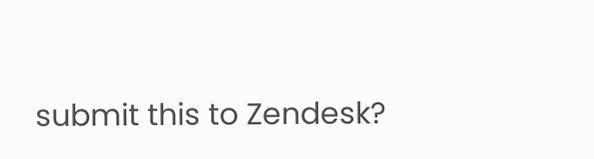submit this to Zendesk?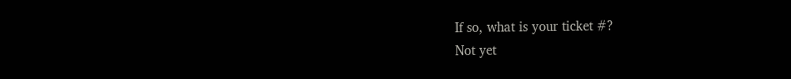If so, what is your ticket #?
Not yet